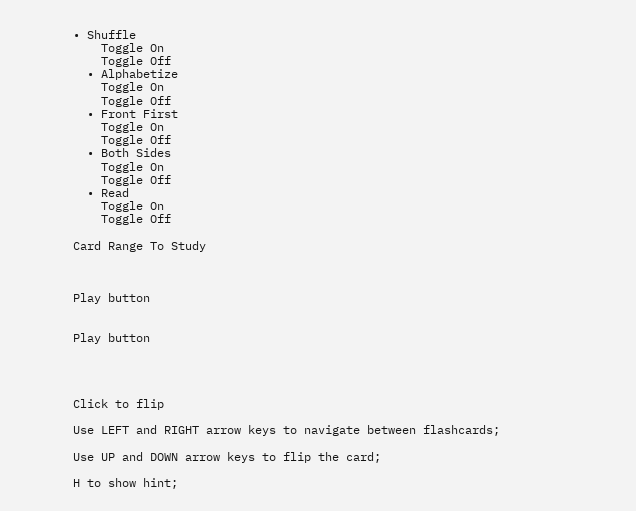• Shuffle
    Toggle On
    Toggle Off
  • Alphabetize
    Toggle On
    Toggle Off
  • Front First
    Toggle On
    Toggle Off
  • Both Sides
    Toggle On
    Toggle Off
  • Read
    Toggle On
    Toggle Off

Card Range To Study



Play button


Play button




Click to flip

Use LEFT and RIGHT arrow keys to navigate between flashcards;

Use UP and DOWN arrow keys to flip the card;

H to show hint;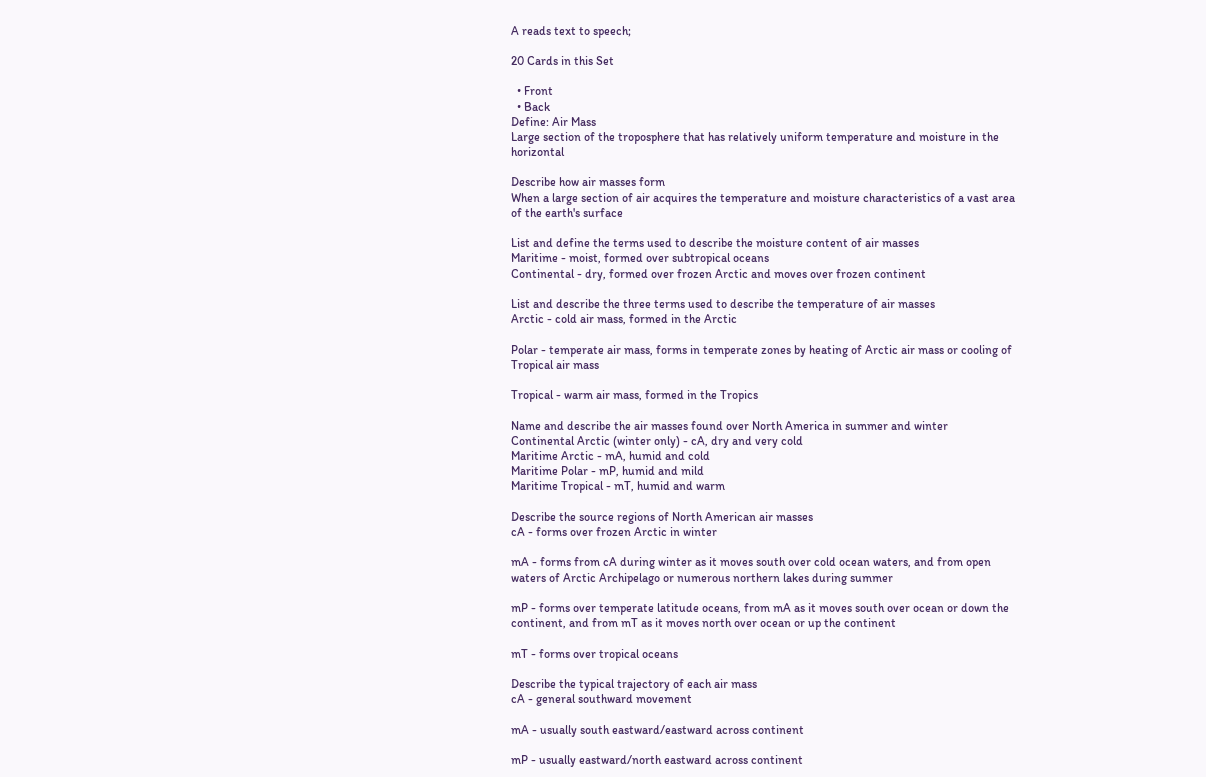A reads text to speech;

20 Cards in this Set

  • Front
  • Back
Define: Air Mass
Large section of the troposphere that has relatively uniform temperature and moisture in the horizontal

Describe how air masses form
When a large section of air acquires the temperature and moisture characteristics of a vast area of the earth's surface

List and define the terms used to describe the moisture content of air masses
Maritime - moist, formed over subtropical oceans
Continental - dry, formed over frozen Arctic and moves over frozen continent

List and describe the three terms used to describe the temperature of air masses
Arctic - cold air mass, formed in the Arctic

Polar - temperate air mass, forms in temperate zones by heating of Arctic air mass or cooling of Tropical air mass

Tropical - warm air mass, formed in the Tropics

Name and describe the air masses found over North America in summer and winter
Continental Arctic (winter only) - cA, dry and very cold
Maritime Arctic - mA, humid and cold
Maritime Polar - mP, humid and mild
Maritime Tropical - mT, humid and warm

Describe the source regions of North American air masses
cA - forms over frozen Arctic in winter

mA - forms from cA during winter as it moves south over cold ocean waters, and from open waters of Arctic Archipelago or numerous northern lakes during summer

mP - forms over temperate latitude oceans, from mA as it moves south over ocean or down the continent, and from mT as it moves north over ocean or up the continent

mT - forms over tropical oceans

Describe the typical trajectory of each air mass
cA - general southward movement

mA - usually south eastward/eastward across continent

mP - usually eastward/north eastward across continent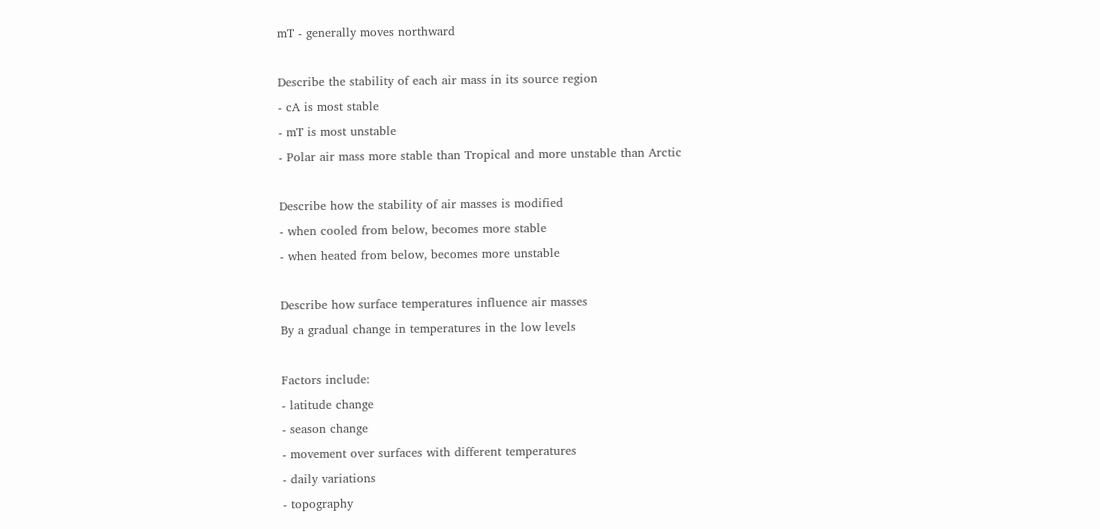mT - generally moves northward

Describe the stability of each air mass in its source region
- cA is most stable
- mT is most unstable
- Polar air mass more stable than Tropical and more unstable than Arctic

Describe how the stability of air masses is modified
- when cooled from below, becomes more stable
- when heated from below, becomes more unstable

Describe how surface temperatures influence air masses
By a gradual change in temperatures in the low levels

Factors include:
- latitude change
- season change
- movement over surfaces with different temperatures
- daily variations
- topography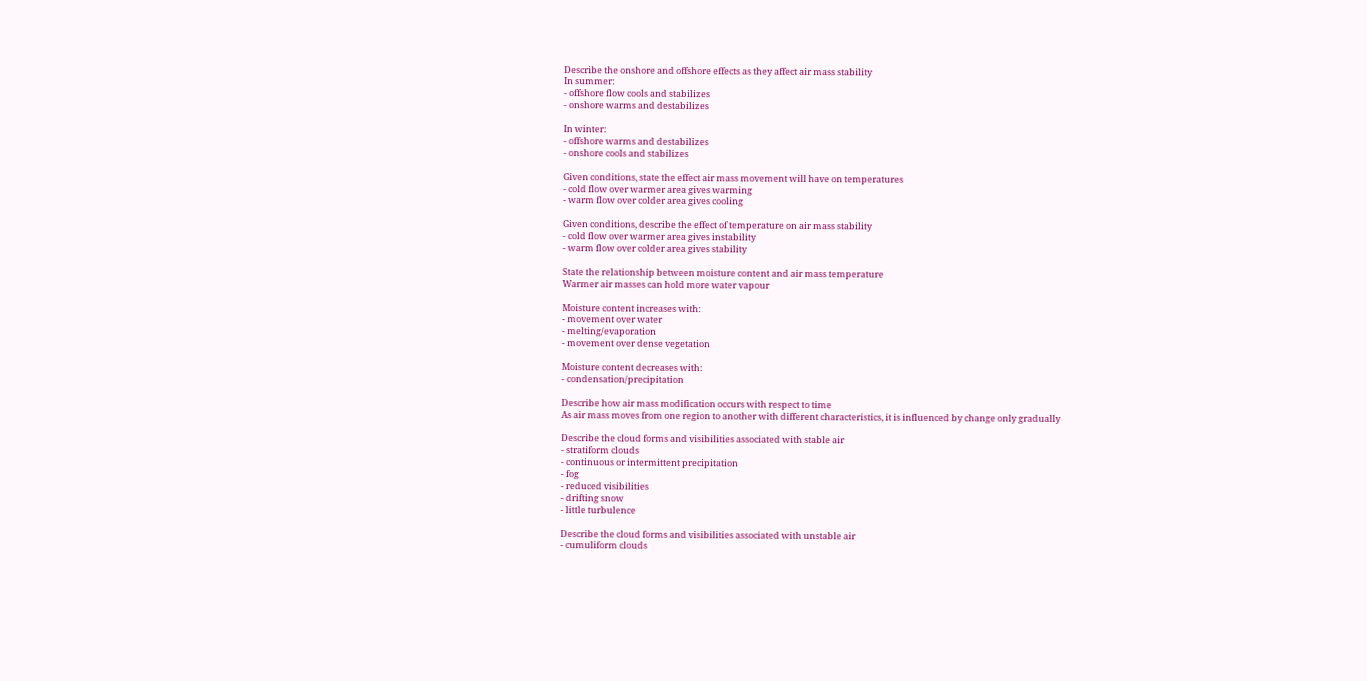Describe the onshore and offshore effects as they affect air mass stability
In summer:
- offshore flow cools and stabilizes
- onshore warms and destabilizes

In winter:
- offshore warms and destabilizes
- onshore cools and stabilizes

Given conditions, state the effect air mass movement will have on temperatures
- cold flow over warmer area gives warming
- warm flow over colder area gives cooling

Given conditions, describe the effect of temperature on air mass stability
- cold flow over warmer area gives instability
- warm flow over colder area gives stability

State the relationship between moisture content and air mass temperature
Warmer air masses can hold more water vapour

Moisture content increases with:
- movement over water
- melting/evaporation
- movement over dense vegetation

Moisture content decreases with:
- condensation/precipitation

Describe how air mass modification occurs with respect to time
As air mass moves from one region to another with different characteristics, it is influenced by change only gradually

Describe the cloud forms and visibilities associated with stable air
- stratiform clouds
- continuous or intermittent precipitation
- fog
- reduced visibilities
- drifting snow
- little turbulence

Describe the cloud forms and visibilities associated with unstable air
- cumuliform clouds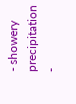- showery precipitation
-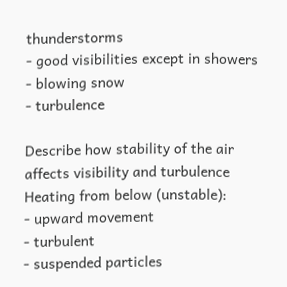thunderstorms
- good visibilities except in showers
- blowing snow
- turbulence

Describe how stability of the air affects visibility and turbulence
Heating from below (unstable):
- upward movement
- turbulent
- suspended particles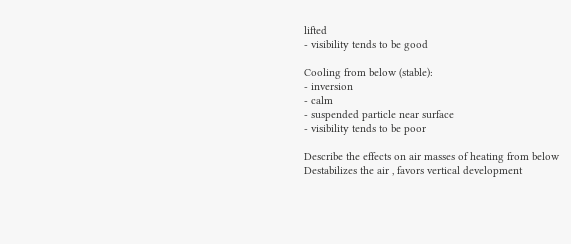lifted
- visibility tends to be good

Cooling from below (stable):
- inversion
- calm
- suspended particle near surface
- visibility tends to be poor

Describe the effects on air masses of heating from below
Destabilizes the air , favors vertical development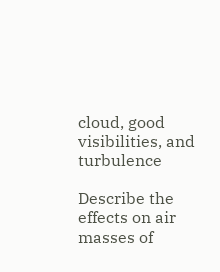cloud, good visibilities, and turbulence

Describe the effects on air masses of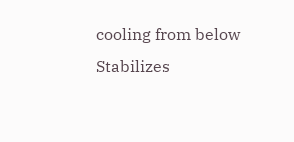cooling from below
Stabilizes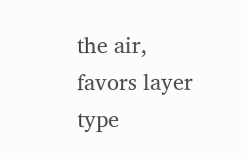the air, favors layer type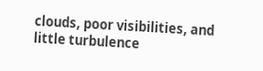clouds, poor visibilities, and little turbulence